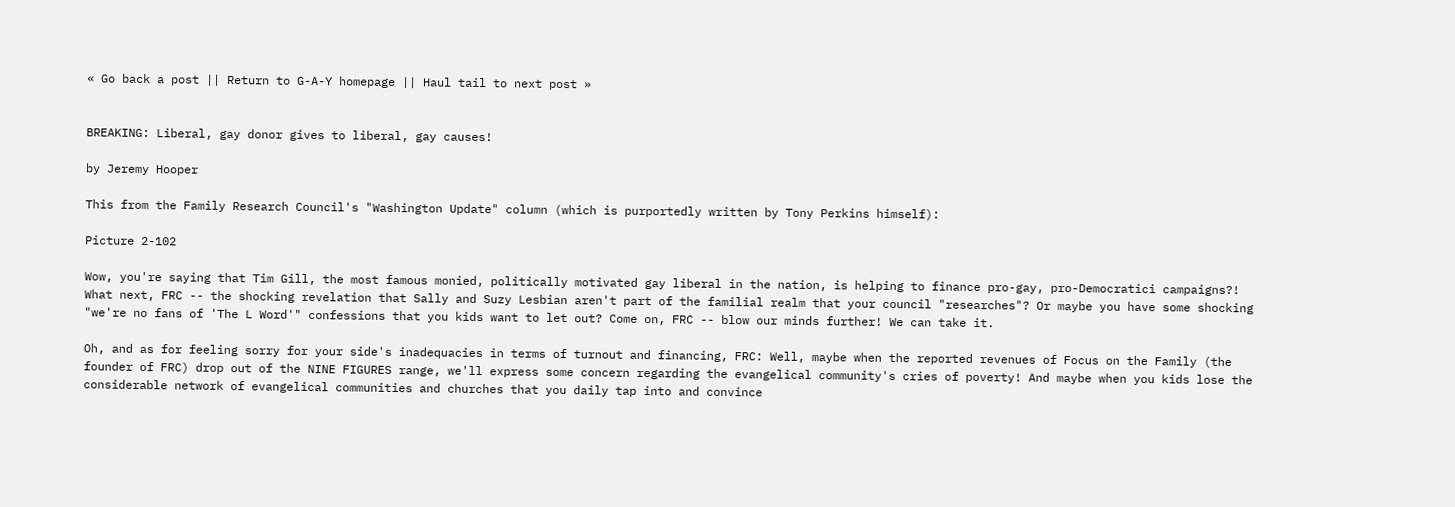« Go back a post || Return to G-A-Y homepage || Haul tail to next post »


BREAKING: Liberal, gay donor gives to liberal, gay causes!

by Jeremy Hooper

This from the Family Research Council's "Washington Update" column (which is purportedly written by Tony Perkins himself):

Picture 2-102

Wow, you're saying that Tim Gill, the most famous monied, politically motivated gay liberal in the nation, is helping to finance pro-gay, pro-Democratici campaigns?! What next, FRC -- the shocking revelation that Sally and Suzy Lesbian aren't part of the familial realm that your council "researches"? Or maybe you have some shocking "we're no fans of 'The L Word'" confessions that you kids want to let out? Come on, FRC -- blow our minds further! We can take it.

Oh, and as for feeling sorry for your side's inadequacies in terms of turnout and financing, FRC: Well, maybe when the reported revenues of Focus on the Family (the founder of FRC) drop out of the NINE FIGURES range, we'll express some concern regarding the evangelical community's cries of poverty! And maybe when you kids lose the considerable network of evangelical communities and churches that you daily tap into and convince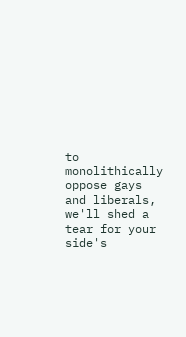to monolithically oppose gays and liberals, we'll shed a tear for your side's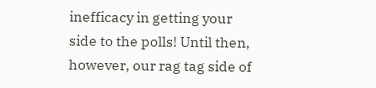inefficacy in getting your side to the polls! Until then, however, our rag tag side of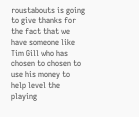roustabouts is going to give thanks for the fact that we have someone like Tim Gill who has chosen to chosen to use his money to help level the playing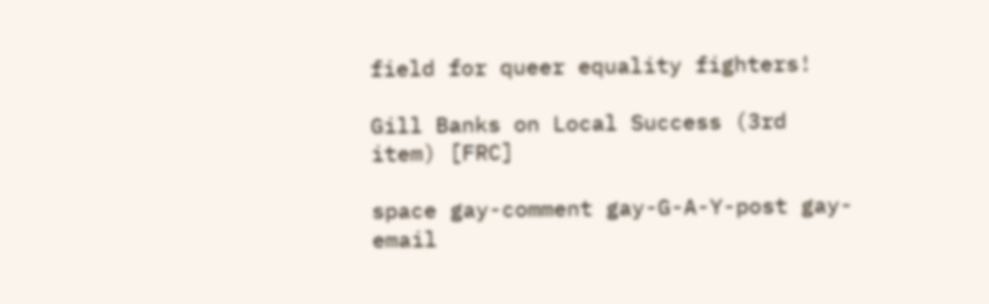field for queer equality fighters!

Gill Banks on Local Success (3rd item) [FRC]

space gay-comment gay-G-A-Y-post gay-email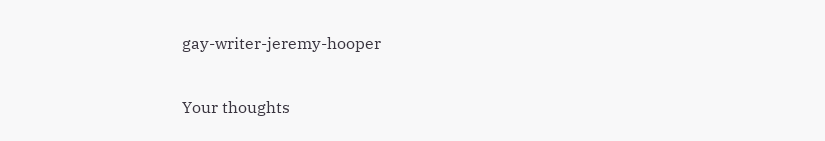gay-writer-jeremy-hooper

Your thoughts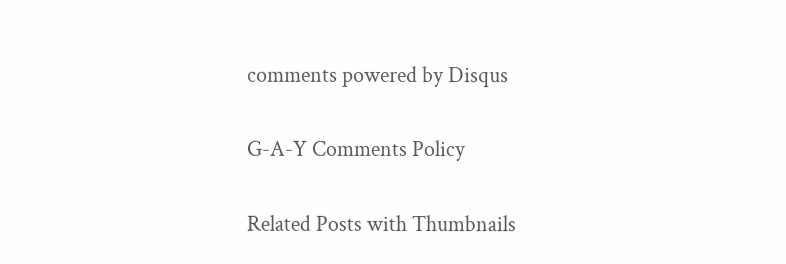comments powered by Disqus

G-A-Y Comments Policy

Related Posts with Thumbnails